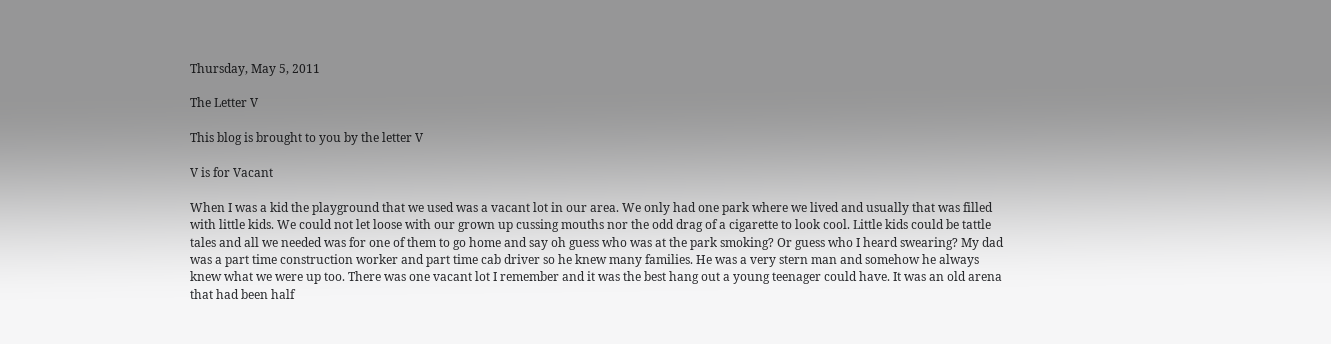Thursday, May 5, 2011

The Letter V

This blog is brought to you by the letter V

V is for Vacant

When I was a kid the playground that we used was a vacant lot in our area. We only had one park where we lived and usually that was filled with little kids. We could not let loose with our grown up cussing mouths nor the odd drag of a cigarette to look cool. Little kids could be tattle tales and all we needed was for one of them to go home and say oh guess who was at the park smoking? Or guess who I heard swearing? My dad was a part time construction worker and part time cab driver so he knew many families. He was a very stern man and somehow he always knew what we were up too. There was one vacant lot I remember and it was the best hang out a young teenager could have. It was an old arena that had been half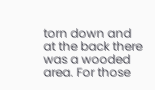torn down and at the back there was a wooded area. For those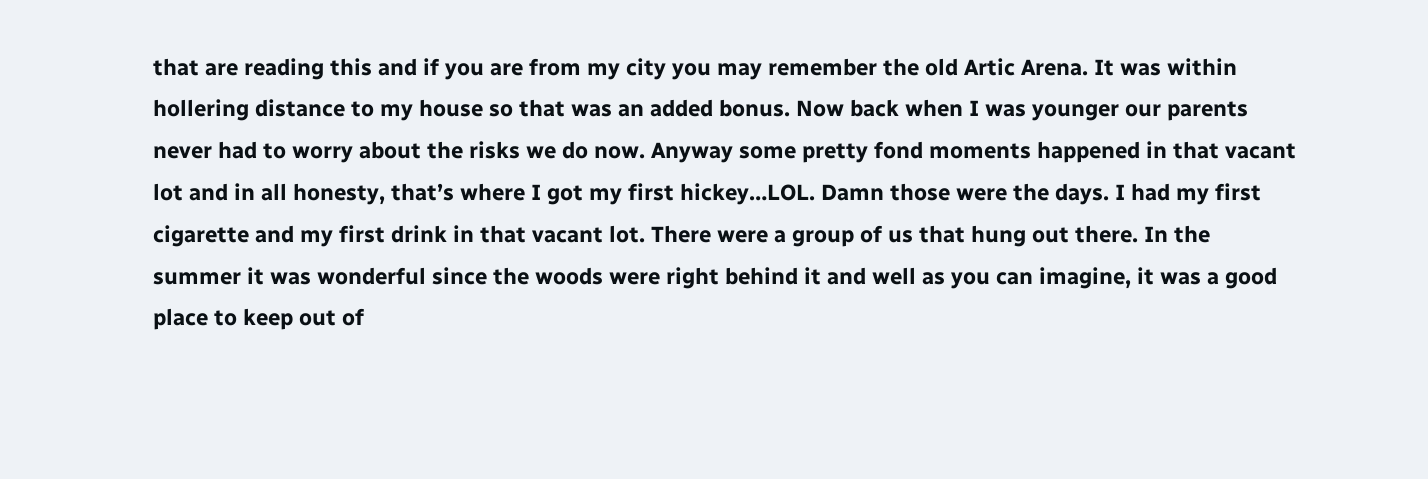that are reading this and if you are from my city you may remember the old Artic Arena. It was within hollering distance to my house so that was an added bonus. Now back when I was younger our parents never had to worry about the risks we do now. Anyway some pretty fond moments happened in that vacant lot and in all honesty, that’s where I got my first hickey…LOL. Damn those were the days. I had my first cigarette and my first drink in that vacant lot. There were a group of us that hung out there. In the summer it was wonderful since the woods were right behind it and well as you can imagine, it was a good place to keep out of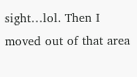sight…lol. Then I moved out of that area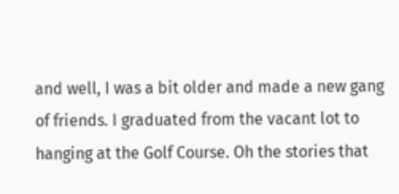and well, I was a bit older and made a new gang of friends. I graduated from the vacant lot to hanging at the Golf Course. Oh the stories that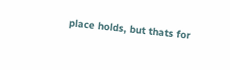place holds, but thats for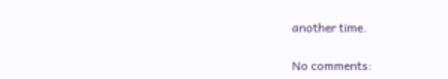another time.

No comments: